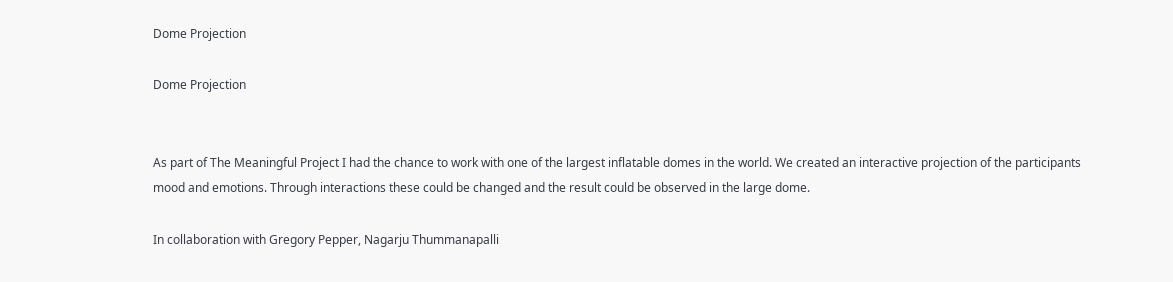Dome Projection

Dome Projection


As part of The Meaningful Project I had the chance to work with one of the largest inflatable domes in the world. We created an interactive projection of the participants mood and emotions. Through interactions these could be changed and the result could be observed in the large dome.

In collaboration with Gregory Pepper, Nagarju Thummanapalli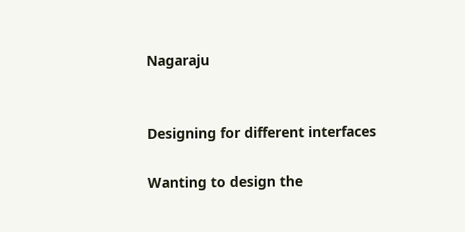Nagaraju


Designing for different interfaces

Wanting to design the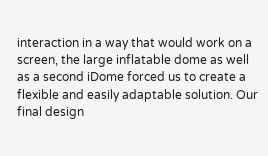interaction in a way that would work on a screen, the large inflatable dome as well as a second iDome forced us to create a flexible and easily adaptable solution. Our final design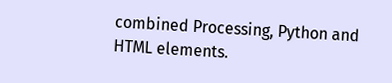combined Processing, Python and HTML elements.